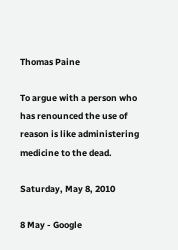Thomas Paine

To argue with a person who has renounced the use of reason is like administering medicine to the dead.

Saturday, May 8, 2010

8 May - Google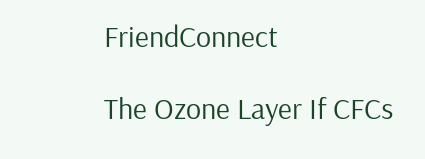FriendConnect

The Ozone Layer If CFCs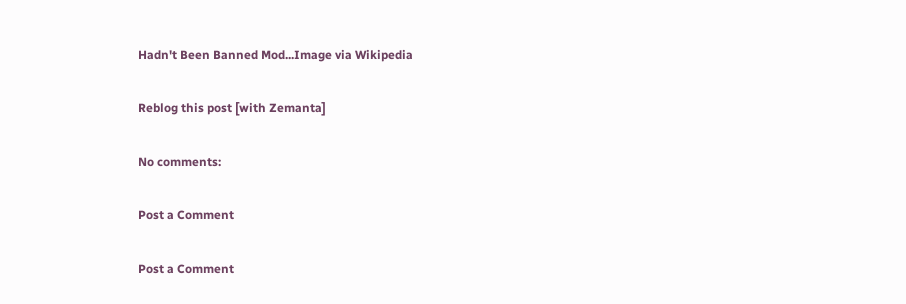Hadn't Been Banned Mod...Image via Wikipedia

Reblog this post [with Zemanta]

No comments:

Post a Comment

Post a Comment